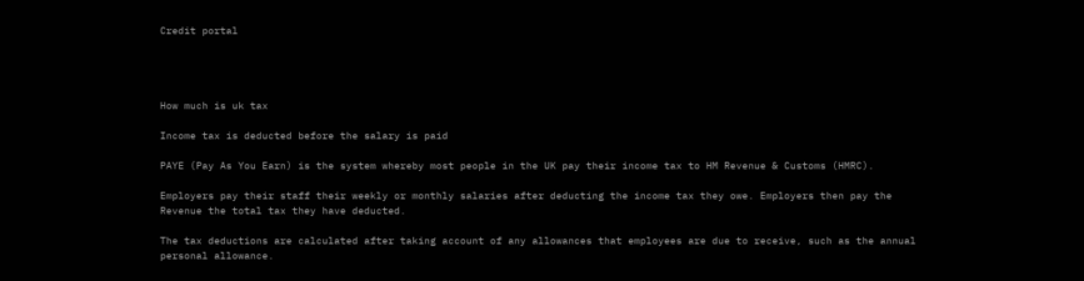Credit portal




How much is uk tax

Income tax is deducted before the salary is paid

PAYE (Pay As You Earn) is the system whereby most people in the UK pay their income tax to HM Revenue & Customs (HMRC).

Employers pay their staff their weekly or monthly salaries after deducting the income tax they owe. Employers then pay the Revenue the total tax they have deducted.

The tax deductions are calculated after taking account of any allowances that employees are due to receive, such as the annual personal allowance.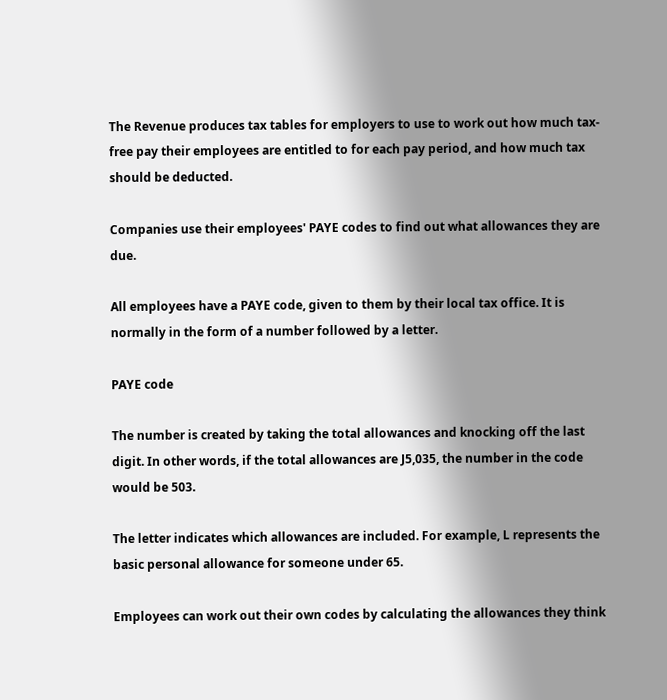The Revenue produces tax tables for employers to use to work out how much tax-free pay their employees are entitled to for each pay period, and how much tax should be deducted.

Companies use their employees' PAYE codes to find out what allowances they are due.

All employees have a PAYE code, given to them by their local tax office. It is normally in the form of a number followed by a letter.

PAYE code

The number is created by taking the total allowances and knocking off the last digit. In other words, if the total allowances are Ј5,035, the number in the code would be 503.

The letter indicates which allowances are included. For example, L represents the basic personal allowance for someone under 65.

Employees can work out their own codes by calculating the allowances they think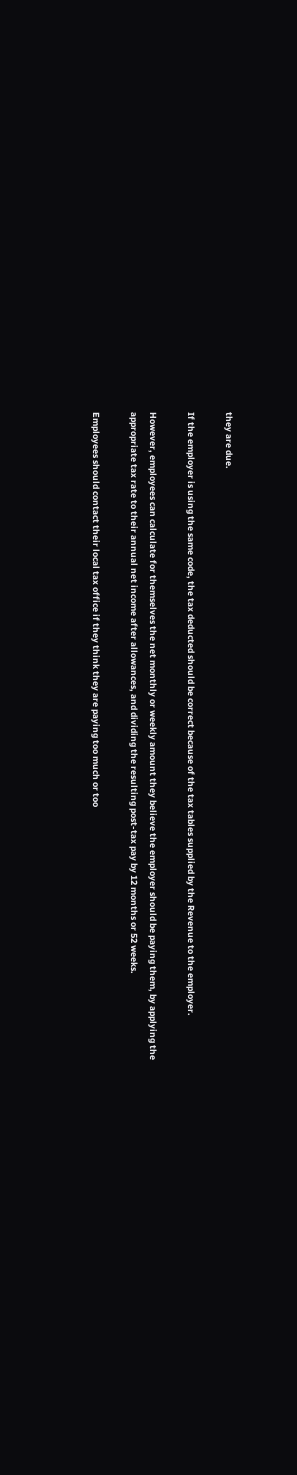they are due.

If the employer is using the same code, the tax deducted should be correct because of the tax tables supplied by the Revenue to the employer.

However, employees can calculate for themselves the net monthly or weekly amount they believe the employer should be paying them, by applying the appropriate tax rate to their annual net income after allowances, and dividing the resulting post-tax pay by 12 months or 52 weeks.

Employees should contact their local tax office if they think they are paying too much or too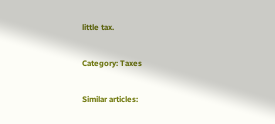little tax.

Category: Taxes

Similar articles: